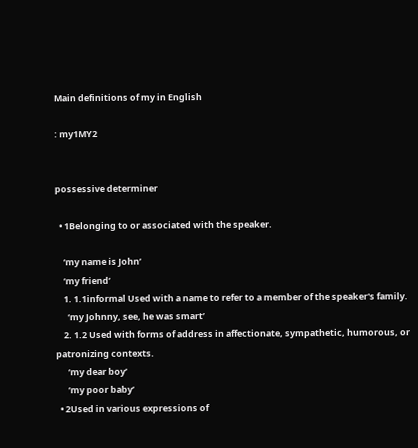Main definitions of my in English

: my1MY2


possessive determiner

  • 1Belonging to or associated with the speaker.

    ‘my name is John’
    ‘my friend’
    1. 1.1informal Used with a name to refer to a member of the speaker's family.
      ‘my Johnny, see, he was smart’
    2. 1.2 Used with forms of address in affectionate, sympathetic, humorous, or patronizing contexts.
      ‘my dear boy’
      ‘my poor baby’
  • 2Used in various expressions of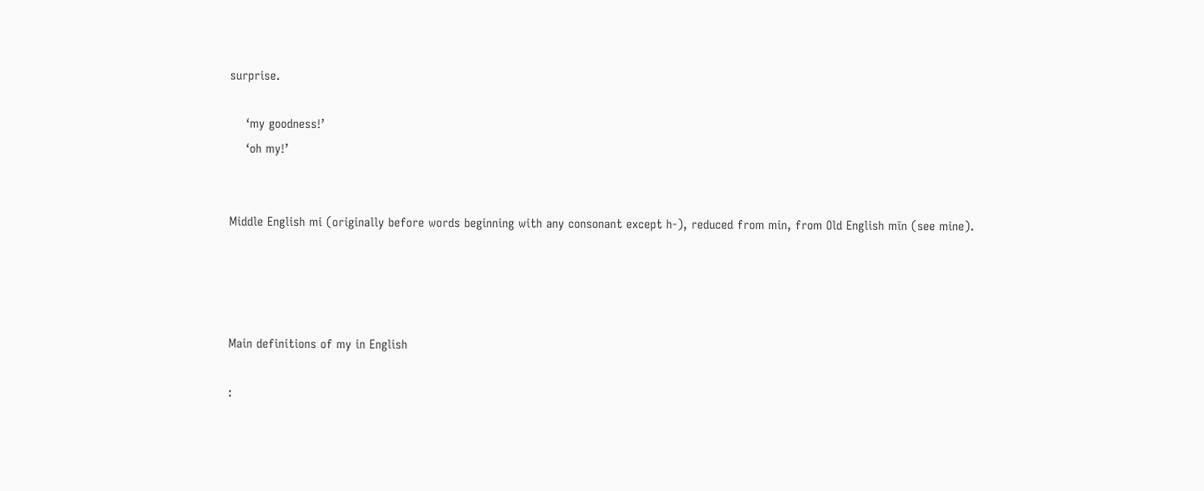surprise.

    ‘my goodness!’
    ‘oh my!’


Middle English mi (originally before words beginning with any consonant except h-), reduced from min, from Old English mīn (see mine).




Main definitions of my in English

: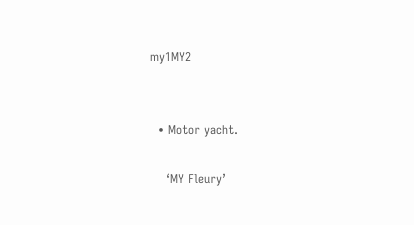my1MY2


  • Motor yacht.

    ‘MY Fleury’